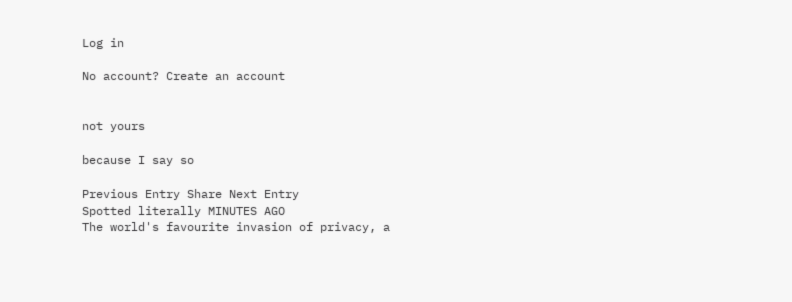Log in

No account? Create an account


not yours

because I say so

Previous Entry Share Next Entry
Spotted literally MINUTES AGO
The world's favourite invasion of privacy, a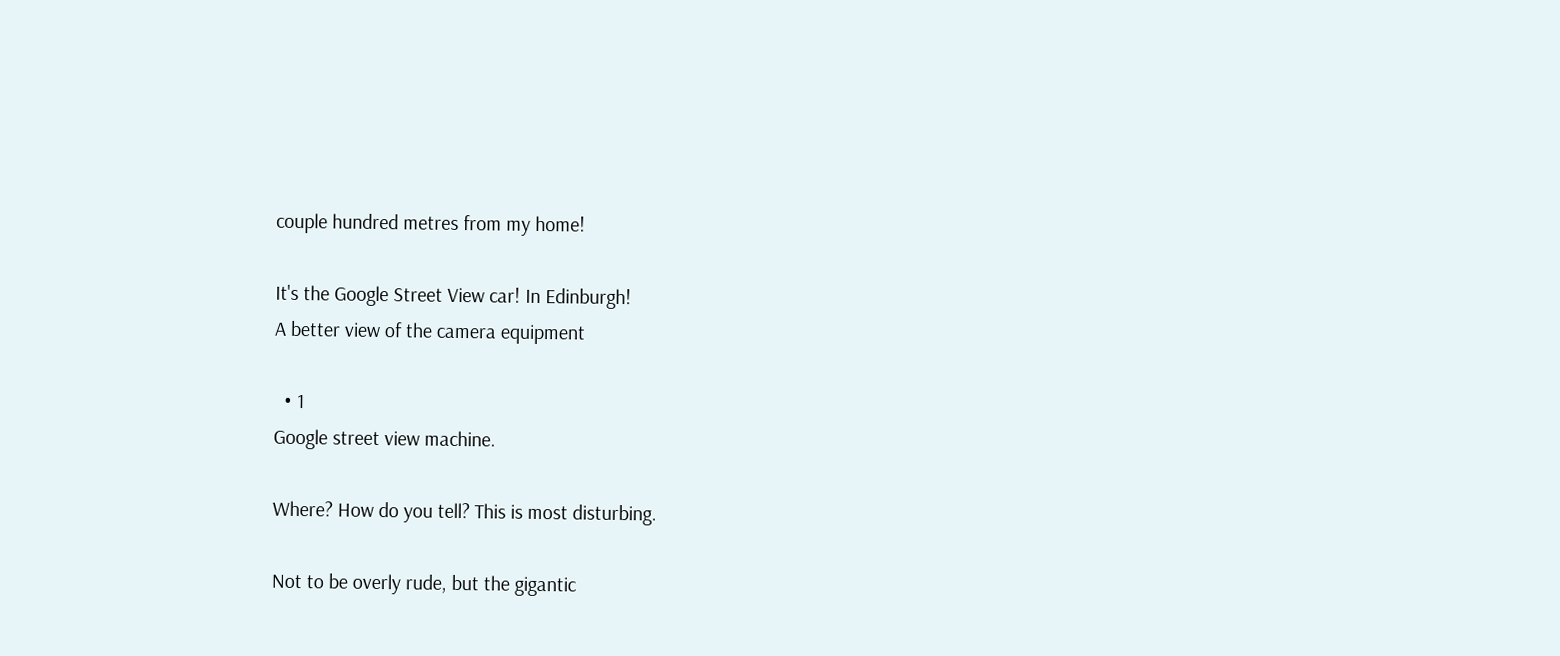couple hundred metres from my home!

It's the Google Street View car! In Edinburgh!
A better view of the camera equipment

  • 1
Google street view machine.

Where? How do you tell? This is most disturbing.

Not to be overly rude, but the gigantic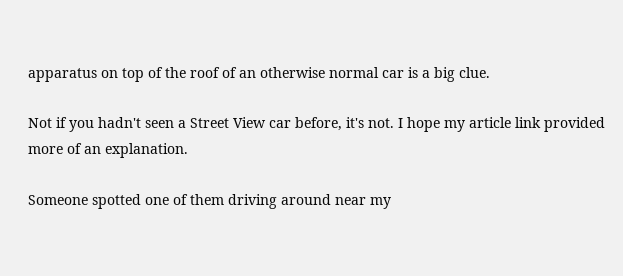apparatus on top of the roof of an otherwise normal car is a big clue.

Not if you hadn't seen a Street View car before, it's not. I hope my article link provided more of an explanation.

Someone spotted one of them driving around near my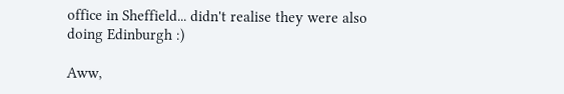office in Sheffield... didn't realise they were also doing Edinburgh :)

Aww,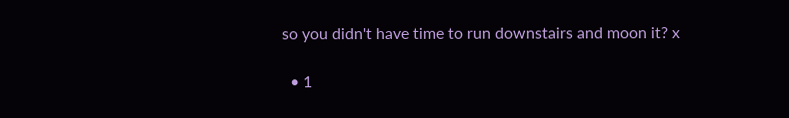so you didn't have time to run downstairs and moon it? x

  • 1